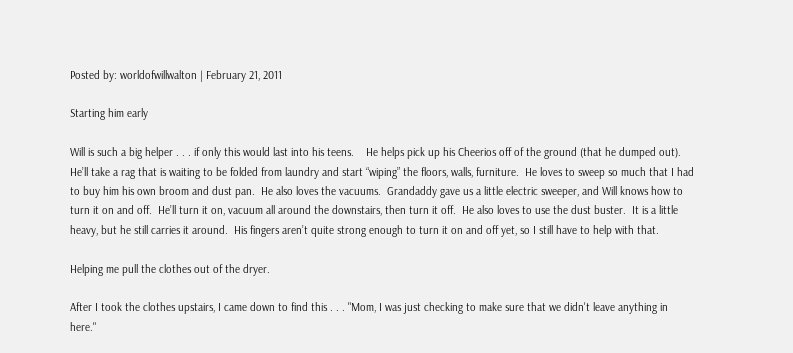Posted by: worldofwillwalton | February 21, 2011

Starting him early

Will is such a big helper . . . if only this would last into his teens.    He helps pick up his Cheerios off of the ground (that he dumped out).  He’ll take a rag that is waiting to be folded from laundry and start “wiping” the floors, walls, furniture.  He loves to sweep so much that I had to buy him his own broom and dust pan.  He also loves the vacuums.  Grandaddy gave us a little electric sweeper, and Will knows how to turn it on and off.  He’ll turn it on, vacuum all around the downstairs, then turn it off.  He also loves to use the dust buster.  It is a little heavy, but he still carries it around.  His fingers aren’t quite strong enough to turn it on and off yet, so I still have to help with that.

Helping me pull the clothes out of the dryer.

After I took the clothes upstairs, I came down to find this . . . "Mom, I was just checking to make sure that we didn't leave anything in here."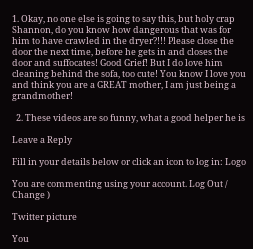1. Okay, no one else is going to say this, but holy crap Shannon, do you know how dangerous that was for him to have crawled in the dryer?!!! Please close the door the next time, before he gets in and closes the door and suffocates! Good Grief! But I do love him cleaning behind the sofa, too cute! You know I love you and think you are a GREAT mother, I am just being a grandmother!

  2. These videos are so funny, what a good helper he is

Leave a Reply

Fill in your details below or click an icon to log in: Logo

You are commenting using your account. Log Out / Change )

Twitter picture

You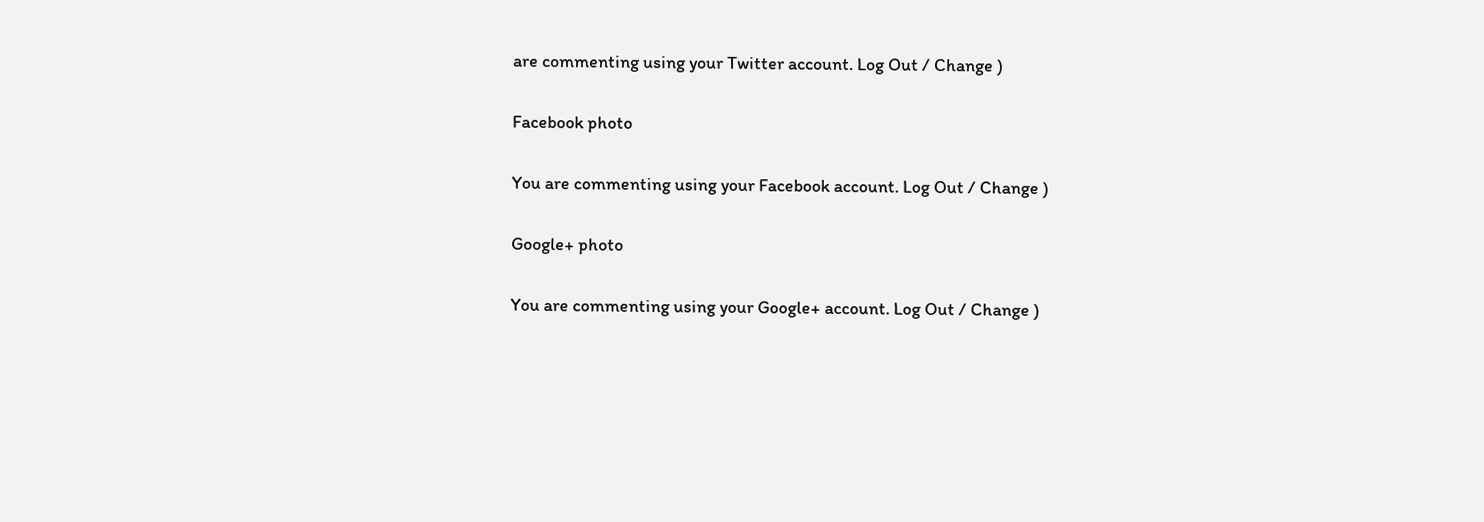are commenting using your Twitter account. Log Out / Change )

Facebook photo

You are commenting using your Facebook account. Log Out / Change )

Google+ photo

You are commenting using your Google+ account. Log Out / Change )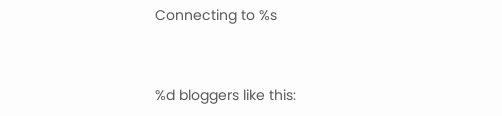Connecting to %s


%d bloggers like this: